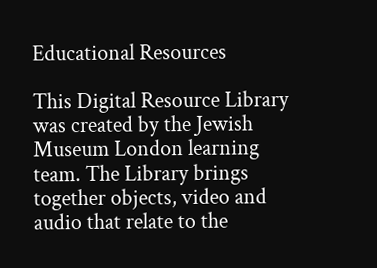Educational Resources

This Digital Resource Library was created by the Jewish Museum London learning team. The Library brings together objects, video and audio that relate to the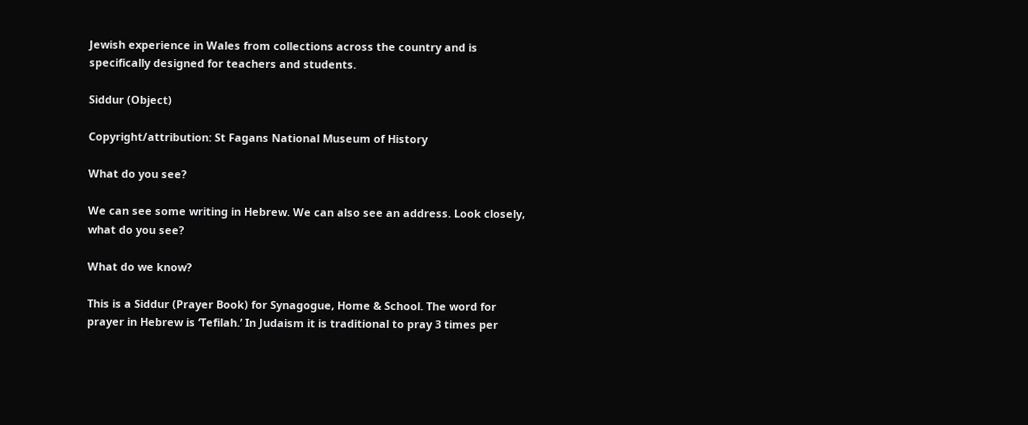Jewish experience in Wales from collections across the country and is specifically designed for teachers and students.

Siddur (Object)

Copyright/attribution: St Fagans National Museum of History

What do you see?

We can see some writing in Hebrew. We can also see an address. Look closely, what do you see?

What do we know?

This is a Siddur (Prayer Book) for Synagogue, Home & School. The word for prayer in Hebrew is ‘Tefilah.’ In Judaism it is traditional to pray 3 times per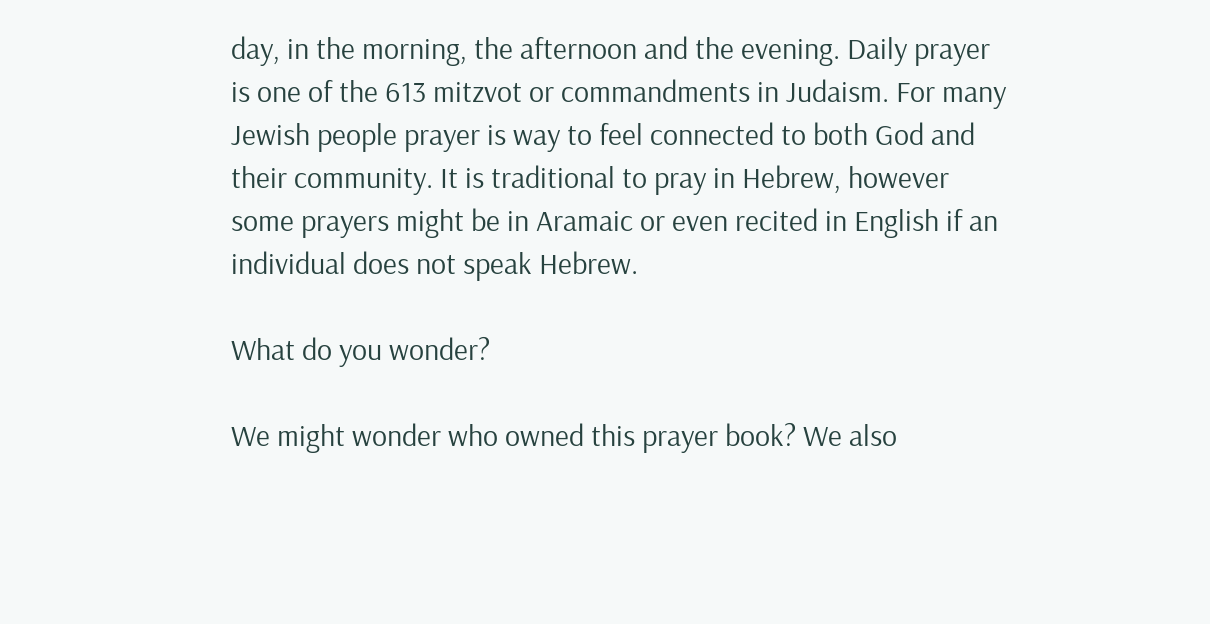day, in the morning, the afternoon and the evening. Daily prayer is one of the 613 mitzvot or commandments in Judaism. For many Jewish people prayer is way to feel connected to both God and their community. It is traditional to pray in Hebrew, however some prayers might be in Aramaic or even recited in English if an individual does not speak Hebrew.

What do you wonder?

We might wonder who owned this prayer book? We also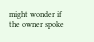might wonder if the owner spoke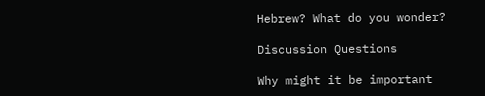Hebrew? What do you wonder?

Discussion Questions

Why might it be important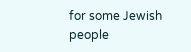for some Jewish people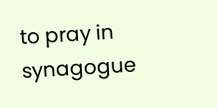to pray in synagogue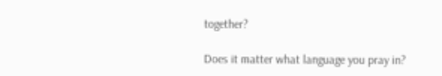together?

Does it matter what language you pray in?